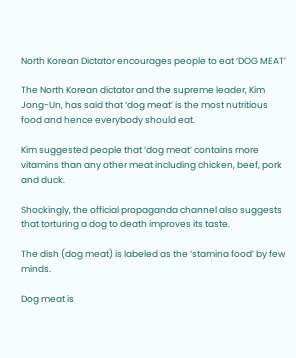North Korean Dictator encourages people to eat ‘DOG MEAT’

The North Korean dictator and the supreme leader, Kim Jong-Un, has said that ‘dog meat’ is the most nutritious food and hence everybody should eat.

Kim suggested people that ‘dog meat’ contains more vitamins than any other meat including chicken, beef, pork and duck.

Shockingly, the official propaganda channel also suggests that torturing a dog to death improves its taste.

The dish (dog meat) is labeled as the ‘stamina food’ by few minds.

Dog meat is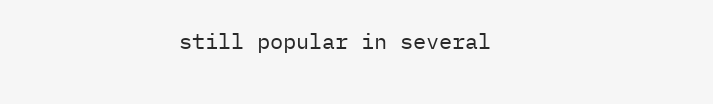still popular in several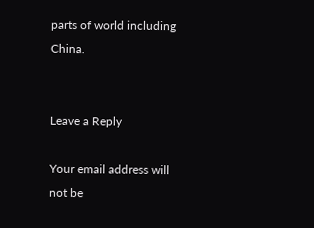parts of world including China.


Leave a Reply

Your email address will not be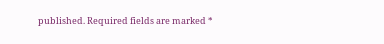published. Required fields are marked *